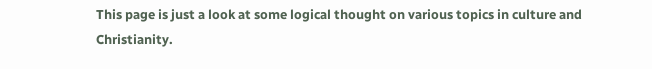This page is just a look at some logical thought on various topics in culture and Christianity.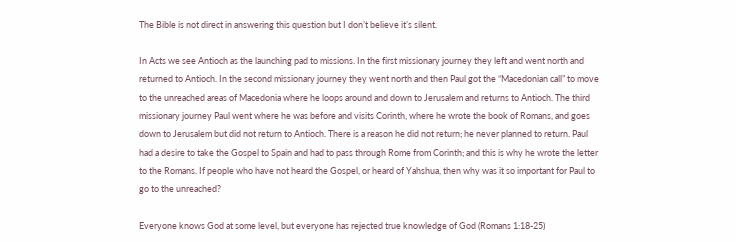The Bible is not direct in answering this question but I don’t believe it’s silent.

In Acts we see Antioch as the launching pad to missions. In the first missionary journey they left and went north and returned to Antioch. In the second missionary journey they went north and then Paul got the “Macedonian call” to move to the unreached areas of Macedonia where he loops around and down to Jerusalem and returns to Antioch. The third missionary journey Paul went where he was before and visits Corinth, where he wrote the book of Romans, and goes down to Jerusalem but did not return to Antioch. There is a reason he did not return; he never planned to return. Paul had a desire to take the Gospel to Spain and had to pass through Rome from Corinth; and this is why he wrote the letter to the Romans. If people who have not heard the Gospel, or heard of Yahshua, then why was it so important for Paul to go to the unreached?

Everyone knows God at some level, but everyone has rejected true knowledge of God (Romans 1:18-25)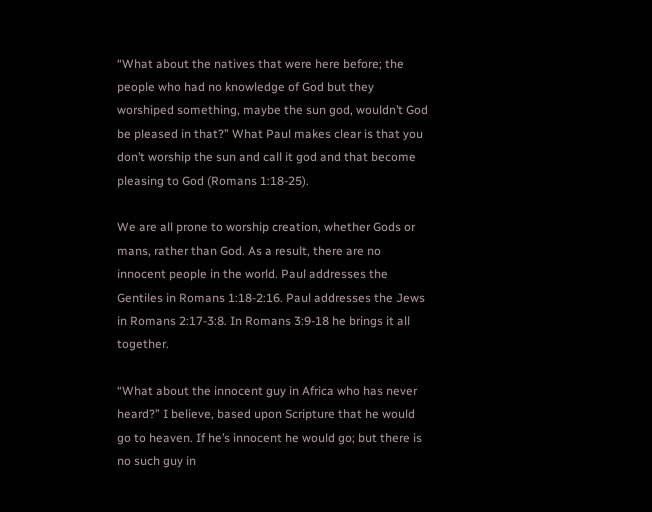“What about the natives that were here before; the people who had no knowledge of God but they worshiped something, maybe the sun god, wouldn’t God be pleased in that?” What Paul makes clear is that you don’t worship the sun and call it god and that become pleasing to God (Romans 1:18-25).

We are all prone to worship creation, whether Gods or mans, rather than God. As a result, there are no innocent people in the world. Paul addresses the Gentiles in Romans 1:18-2:16. Paul addresses the Jews in Romans 2:17-3:8. In Romans 3:9-18 he brings it all together.

“What about the innocent guy in Africa who has never heard?” I believe, based upon Scripture that he would go to heaven. If he’s innocent he would go; but there is no such guy in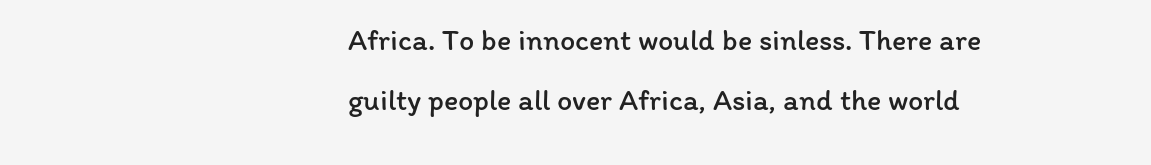Africa. To be innocent would be sinless. There are guilty people all over Africa, Asia, and the world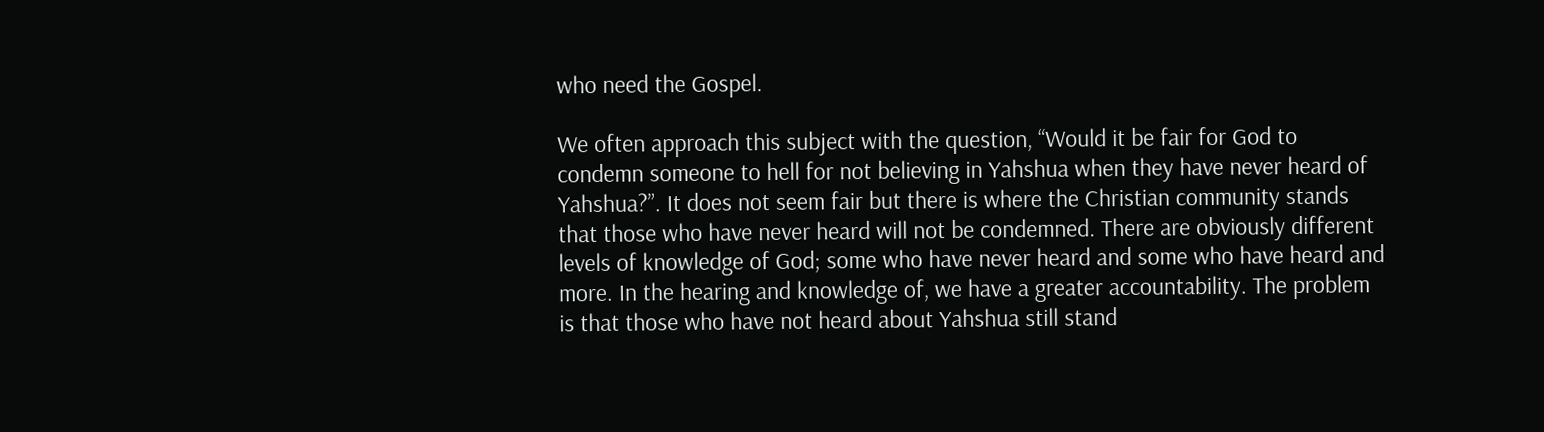who need the Gospel.

We often approach this subject with the question, “Would it be fair for God to condemn someone to hell for not believing in Yahshua when they have never heard of Yahshua?”. It does not seem fair but there is where the Christian community stands that those who have never heard will not be condemned. There are obviously different levels of knowledge of God; some who have never heard and some who have heard and more. In the hearing and knowledge of, we have a greater accountability. The problem is that those who have not heard about Yahshua still stand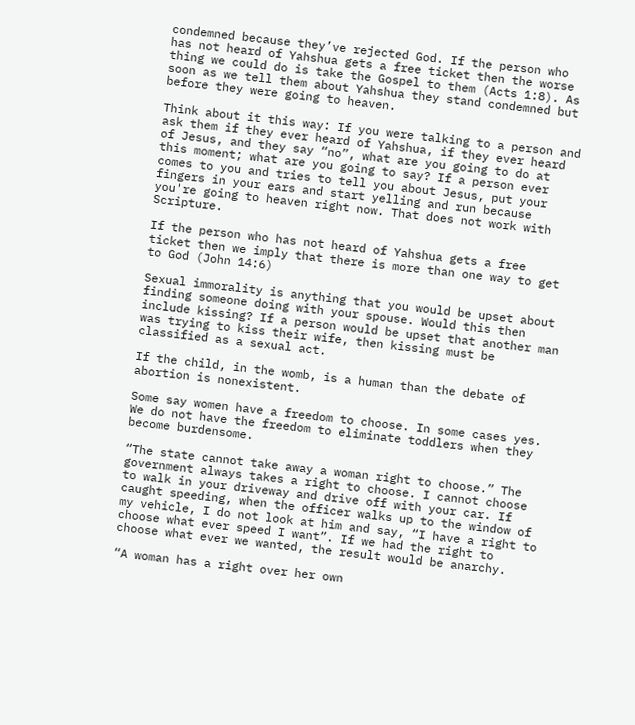condemned because they’ve rejected God. If the person who has not heard of Yahshua gets a free ticket then the worse thing we could do is take the Gospel to them (Acts 1:8). As soon as we tell them about Yahshua they stand condemned but before they were going to heaven.

Think about it this way: If you were talking to a person and ask them if they ever heard of Yahshua, if they ever heard of Jesus, and they say “no”, what are you going to do at this moment; what are you going to say? If a person ever comes to you and tries to tell you about Jesus, put your fingers in your ears and start yelling and run because you're going to heaven right now. That does not work with Scripture.

If the person who has not heard of Yahshua gets a free ticket then we imply that there is more than one way to get to God (John 14:6)

Sexual immorality is anything that you would be upset about finding someone doing with your spouse. Would this then include kissing? If a person would be upset that another man was trying to kiss their wife, then kissing must be classified as a sexual act.

If the child, in the womb, is a human than the debate of abortion is nonexistent.

Some say women have a freedom to choose. In some cases yes. We do not have the freedom to eliminate toddlers when they become burdensome.

“The state cannot take away a woman right to choose.” The government always takes a right to choose. I cannot choose to walk in your driveway and drive off with your car. If caught speeding, when the officer walks up to the window of my vehicle, I do not look at him and say, “I have a right to choose what ever speed I want”. If we had the right to choose what ever we wanted, the result would be anarchy.

“A woman has a right over her own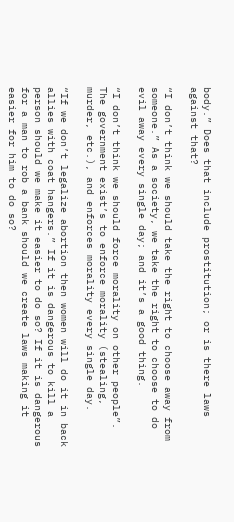body.” Does that include prostitution; or is there laws against that?

“I don’t think we should take the right to choose away from someone.” As a society, we take the right to choose to do evil away every single day; and it’s a good thing.

“I don’t think we should force morality on other people”. The government exist’s to enforce morality (stealing, murder, etc.), and enforces morality every single day.

“If we don’t legalize abortion then women will do it in back allies with coat hangers.” If it is dangerous to kill a person should we make it easier to do so? If it is dangerous for a man to rob a bank should we create laws making it easier for him to do so?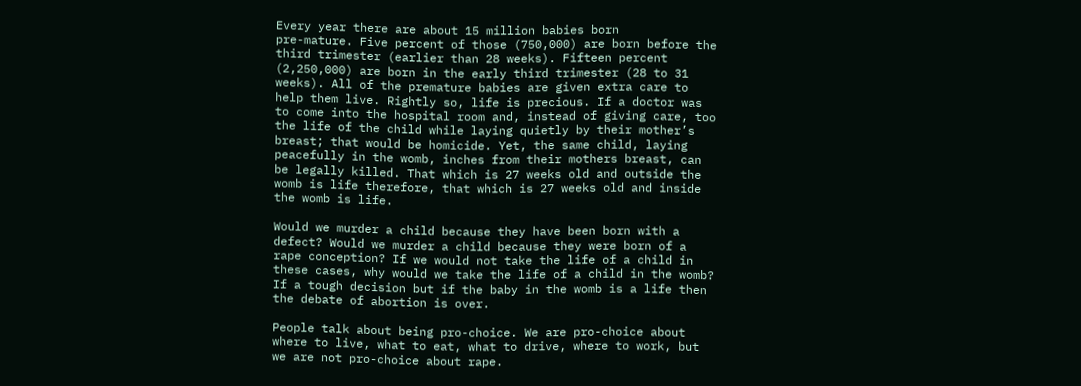Every year there are about 15 million babies born
pre-mature. Five percent of those (750,000) are born before the third trimester (earlier than 28 weeks). Fifteen percent (2,250,000) are born in the early third trimester (28 to 31 weeks). All of the premature babies are given extra care to help them live. Rightly so, life is precious. If a doctor was to come into the hospital room and, instead of giving care, too the life of the child while laying quietly by their mother’s breast; that would be homicide. Yet, the same child, laying peacefully in the womb, inches from their mothers breast, can be legally killed. That which is 27 weeks old and outside the womb is life therefore, that which is 27 weeks old and inside the womb is life.

Would we murder a child because they have been born with a defect? Would we murder a child because they were born of a rape conception? If we would not take the life of a child in these cases, why would we take the life of a child in the womb? If a tough decision but if the baby in the womb is a life then the debate of abortion is over.

People talk about being pro-choice. We are pro-choice about where to live, what to eat, what to drive, where to work, but we are not pro-choice about rape.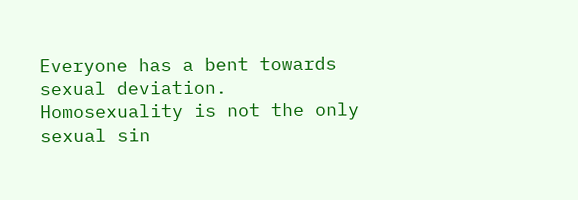Everyone has a bent towards sexual deviation. Homosexuality is not the only sexual sin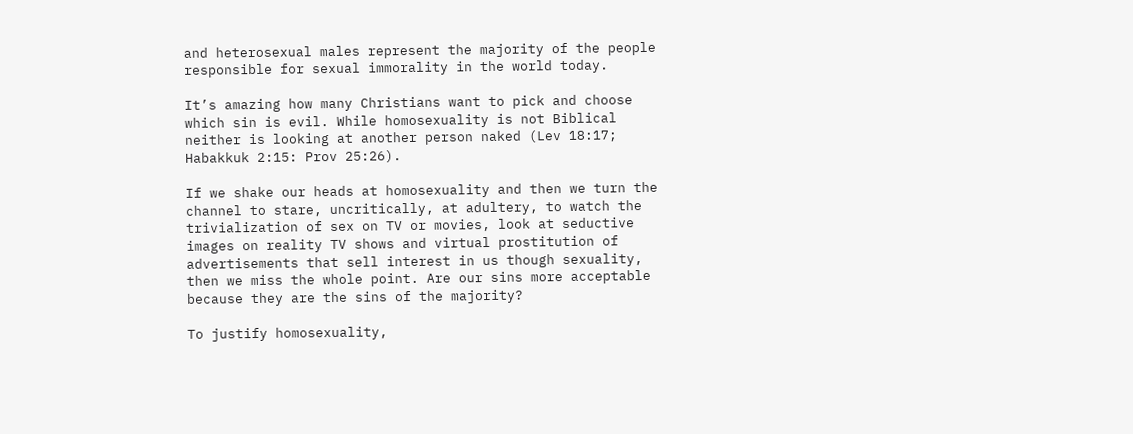and heterosexual males represent the majority of the people responsible for sexual immorality in the world today.

It’s amazing how many Christians want to pick and choose which sin is evil. While homosexuality is not Biblical neither is looking at another person naked (Lev 18:17; Habakkuk 2:15: Prov 25:26).

If we shake our heads at homosexuality and then we turn the channel to stare, uncritically, at adultery, to watch the trivialization of sex on TV or movies, look at seductive images on reality TV shows and virtual prostitution of advertisements that sell interest in us though sexuality, then we miss the whole point. Are our sins more acceptable because they are the sins of the majority?

To justify homosexuality,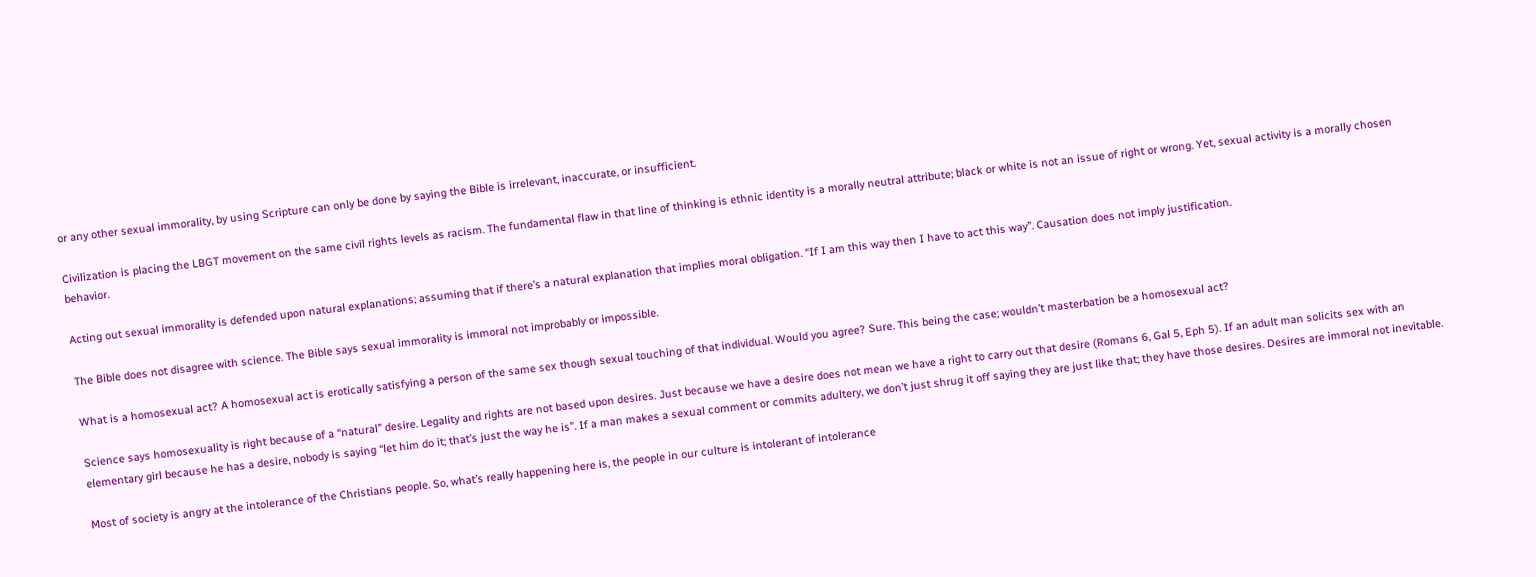or any other sexual immorality, by using Scripture can only be done by saying the Bible is irrelevant, inaccurate, or insufficient.

Civilization is placing the LBGT movement on the same civil rights levels as racism. The fundamental flaw in that line of thinking is ethnic identity is a morally neutral attribute; black or white is not an issue of right or wrong. Yet, sexual activity is a morally chosen behavior.

Acting out sexual immorality is defended upon natural explanations; assuming that if there’s a natural explanation that implies moral obligation. “If I am this way then I have to act this way”. Causation does not imply justification.

The Bible does not disagree with science. The Bible says sexual immorality is immoral not improbably or impossible.

What is a homosexual act? A homosexual act is erotically satisfying a person of the same sex though sexual touching of that individual. Would you agree? Sure. This being the case; wouldn’t masterbation be a homosexual act?

Science says homosexuality is right because of a “natural” desire. Legality and rights are not based upon desires. Just because we have a desire does not mean we have a right to carry out that desire (Romans 6, Gal 5, Eph 5). If an adult man solicits sex with an elementary girl because he has a desire, nobody is saying “let him do it; that’s just the way he is”. If a man makes a sexual comment or commits adultery, we don’t just shrug it off saying they are just like that; they have those desires. Desires are immoral not inevitable.

Most of society is angry at the intolerance of the Christians people. So, what’s really happening here is, the people in our culture is intolerant of intolerance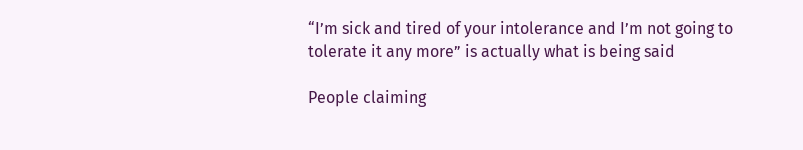“I’m sick and tired of your intolerance and I’m not going to tolerate it any more” is actually what is being said

People claiming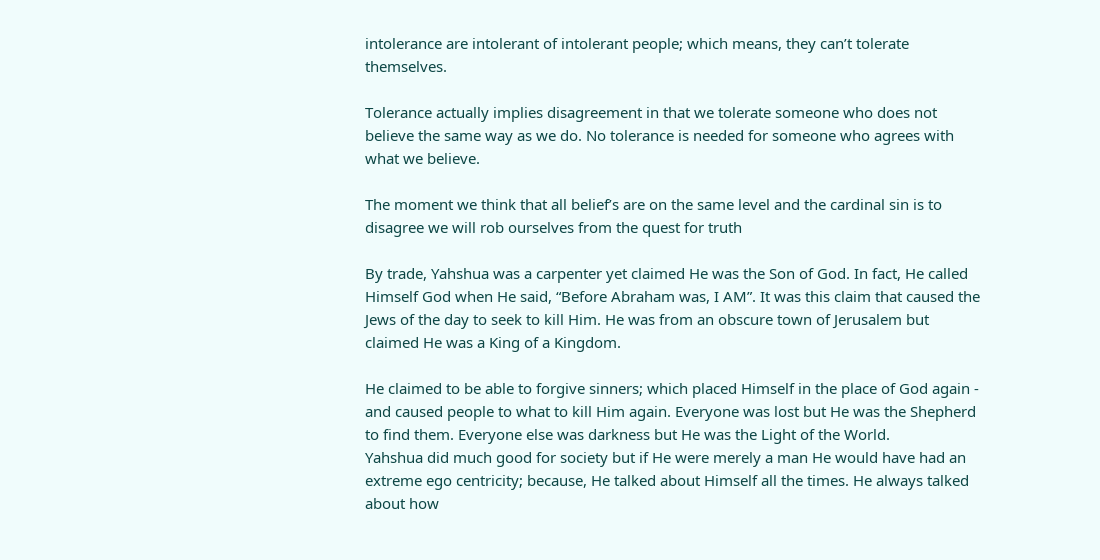intolerance are intolerant of intolerant people; which means, they can’t tolerate themselves.

Tolerance actually implies disagreement in that we tolerate someone who does not believe the same way as we do. No tolerance is needed for someone who agrees with what we believe.

The moment we think that all belief’s are on the same level and the cardinal sin is to disagree we will rob ourselves from the quest for truth

By trade, Yahshua was a carpenter yet claimed He was the Son of God. In fact, He called Himself God when He said, “Before Abraham was, I AM”. It was this claim that caused the Jews of the day to seek to kill Him. He was from an obscure town of Jerusalem but claimed He was a King of a Kingdom.

He claimed to be able to forgive sinners; which placed Himself in the place of God again - and caused people to what to kill Him again. Everyone was lost but He was the Shepherd to find them. Everyone else was darkness but He was the Light of the World.
Yahshua did much good for society but if He were merely a man He would have had an extreme ego centricity; because, He talked about Himself all the times. He always talked about how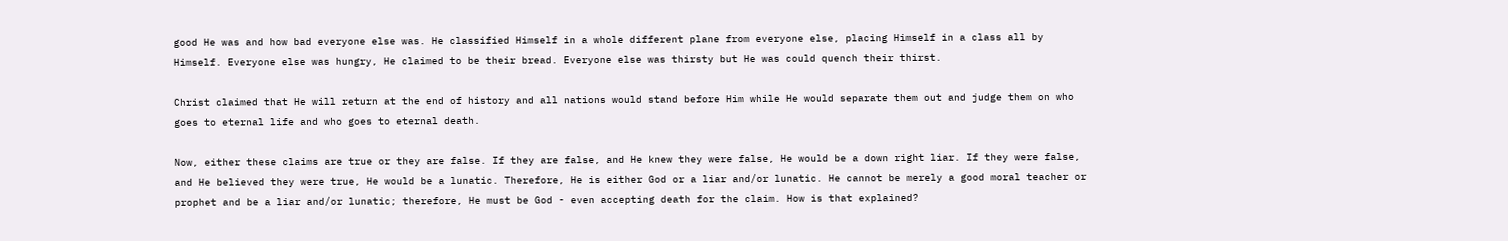good He was and how bad everyone else was. He classified Himself in a whole different plane from everyone else, placing Himself in a class all by Himself. Everyone else was hungry, He claimed to be their bread. Everyone else was thirsty but He was could quench their thirst.

Christ claimed that He will return at the end of history and all nations would stand before Him while He would separate them out and judge them on who goes to eternal life and who goes to eternal death.

Now, either these claims are true or they are false. If they are false, and He knew they were false, He would be a down right liar. If they were false, and He believed they were true, He would be a lunatic. Therefore, He is either God or a liar and/or lunatic. He cannot be merely a good moral teacher or prophet and be a liar and/or lunatic; therefore, He must be God - even accepting death for the claim. How is that explained?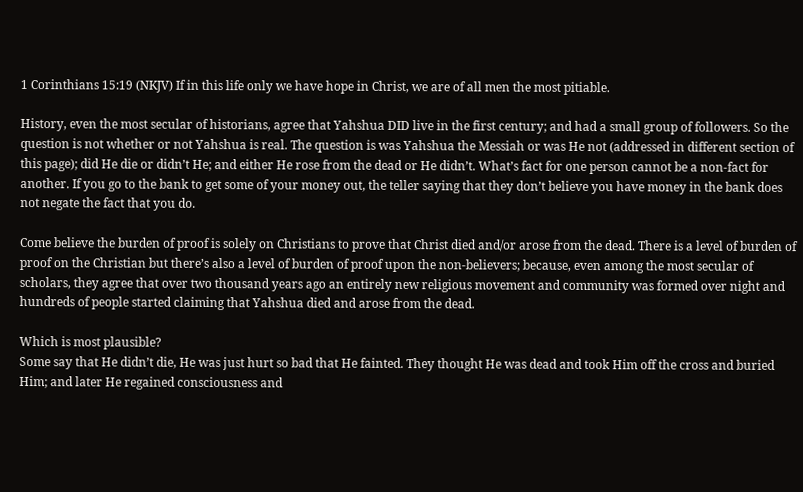1 Corinthians 15:19 (NKJV) If in this life only we have hope in Christ, we are of all men the most pitiable.

History, even the most secular of historians, agree that Yahshua DID live in the first century; and had a small group of followers. So the question is not whether or not Yahshua is real. The question is was Yahshua the Messiah or was He not (addressed in different section of this page); did He die or didn’t He; and either He rose from the dead or He didn’t. What’s fact for one person cannot be a non-fact for another. If you go to the bank to get some of your money out, the teller saying that they don’t believe you have money in the bank does not negate the fact that you do.

Come believe the burden of proof is solely on Christians to prove that Christ died and/or arose from the dead. There is a level of burden of proof on the Christian but there’s also a level of burden of proof upon the non-believers; because, even among the most secular of scholars, they agree that over two thousand years ago an entirely new religious movement and community was formed over night and hundreds of people started claiming that Yahshua died and arose from the dead.

Which is most plausible?
Some say that He didn’t die, He was just hurt so bad that He fainted. They thought He was dead and took Him off the cross and buried Him; and later He regained consciousness and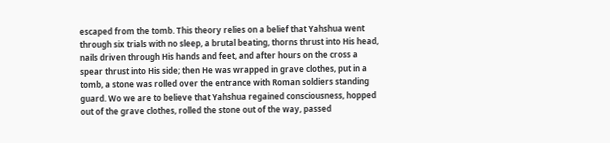escaped from the tomb. This theory relies on a belief that Yahshua went through six trials with no sleep, a brutal beating, thorns thrust into His head, nails driven through His hands and feet, and after hours on the cross a spear thrust into His side; then He was wrapped in grave clothes, put in a tomb, a stone was rolled over the entrance with Roman soldiers standing guard. Wo we are to believe that Yahshua regained consciousness, hopped out of the grave clothes, rolled the stone out of the way, passed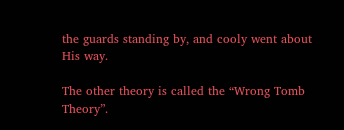the guards standing by, and cooly went about His way.

The other theory is called the “Wrong Tomb Theory”.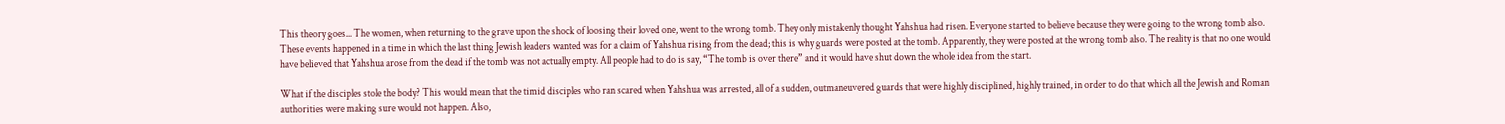This theory goes... The women, when returning to the grave upon the shock of loosing their loved one, went to the wrong tomb. They only mistakenly thought Yahshua had risen. Everyone started to believe because they were going to the wrong tomb also. These events happened in a time in which the last thing Jewish leaders wanted was for a claim of Yahshua rising from the dead; this is why guards were posted at the tomb. Apparently, they were posted at the wrong tomb also. The reality is that no one would have believed that Yahshua arose from the dead if the tomb was not actually empty. All people had to do is say, “The tomb is over there” and it would have shut down the whole idea from the start.

What if the disciples stole the body? This would mean that the timid disciples who ran scared when Yahshua was arrested, all of a sudden, outmaneuvered guards that were highly disciplined, highly trained, in order to do that which all the Jewish and Roman authorities were making sure would not happen. Also,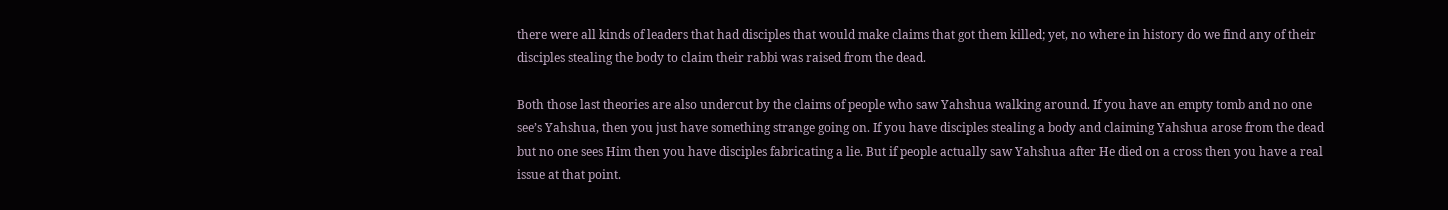there were all kinds of leaders that had disciples that would make claims that got them killed; yet, no where in history do we find any of their disciples stealing the body to claim their rabbi was raised from the dead.

Both those last theories are also undercut by the claims of people who saw Yahshua walking around. If you have an empty tomb and no one see’s Yahshua, then you just have something strange going on. If you have disciples stealing a body and claiming Yahshua arose from the dead but no one sees Him then you have disciples fabricating a lie. But if people actually saw Yahshua after He died on a cross then you have a real issue at that point.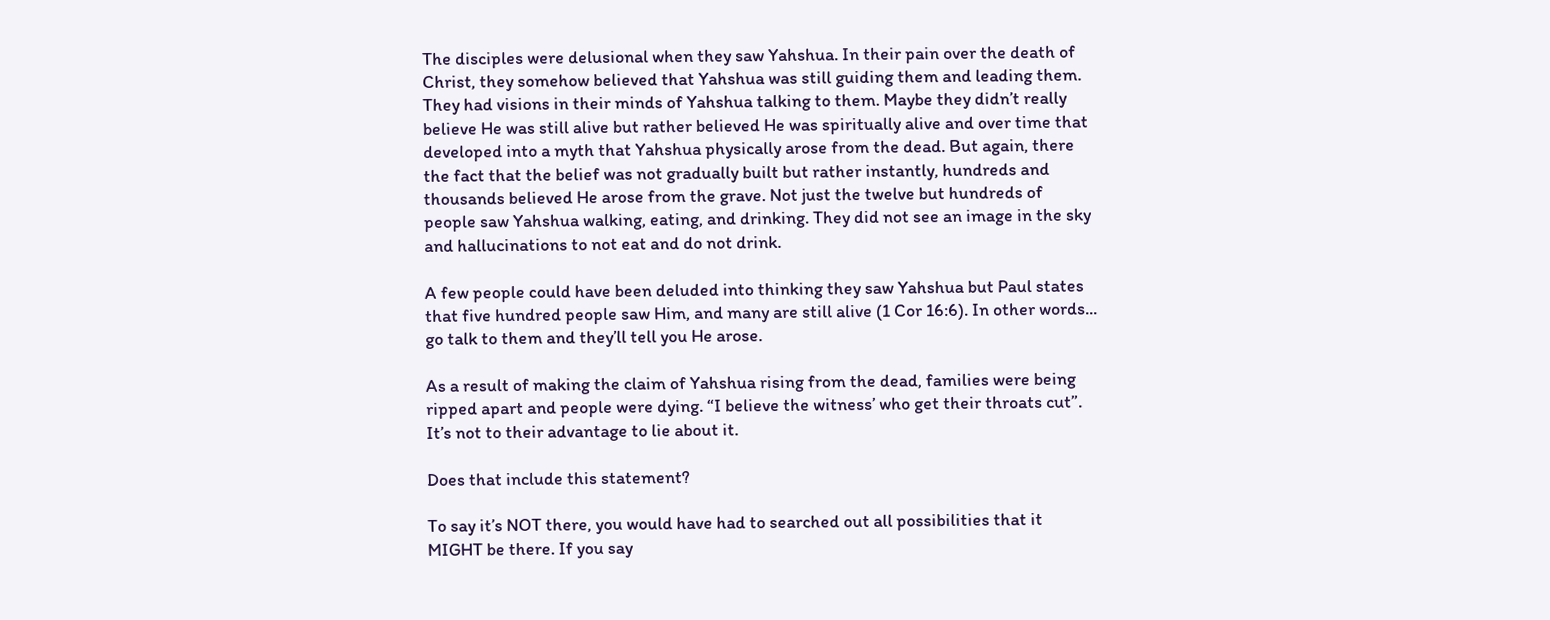The disciples were delusional when they saw Yahshua. In their pain over the death of Christ, they somehow believed that Yahshua was still guiding them and leading them. They had visions in their minds of Yahshua talking to them. Maybe they didn’t really believe He was still alive but rather believed He was spiritually alive and over time that developed into a myth that Yahshua physically arose from the dead. But again, there the fact that the belief was not gradually built but rather instantly, hundreds and thousands believed He arose from the grave. Not just the twelve but hundreds of people saw Yahshua walking, eating, and drinking. They did not see an image in the sky and hallucinations to not eat and do not drink.

A few people could have been deluded into thinking they saw Yahshua but Paul states that five hundred people saw Him, and many are still alive (1 Cor 16:6). In other words... go talk to them and they’ll tell you He arose.

As a result of making the claim of Yahshua rising from the dead, families were being ripped apart and people were dying. “I believe the witness’ who get their throats cut”. It’s not to their advantage to lie about it.

Does that include this statement?

To say it’s NOT there, you would have had to searched out all possibilities that it MIGHT be there. If you say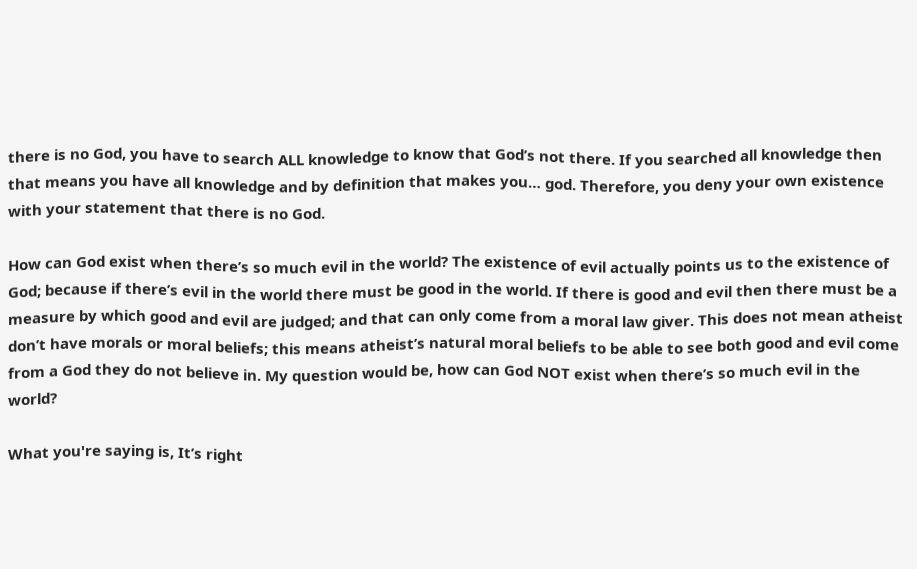there is no God, you have to search ALL knowledge to know that God’s not there. If you searched all knowledge then that means you have all knowledge and by definition that makes you… god. Therefore, you deny your own existence with your statement that there is no God.

How can God exist when there’s so much evil in the world? The existence of evil actually points us to the existence of God; because if there’s evil in the world there must be good in the world. If there is good and evil then there must be a measure by which good and evil are judged; and that can only come from a moral law giver. This does not mean atheist don’t have morals or moral beliefs; this means atheist’s natural moral beliefs to be able to see both good and evil come from a God they do not believe in. My question would be, how can God NOT exist when there’s so much evil in the world?

What you're saying is, It’s right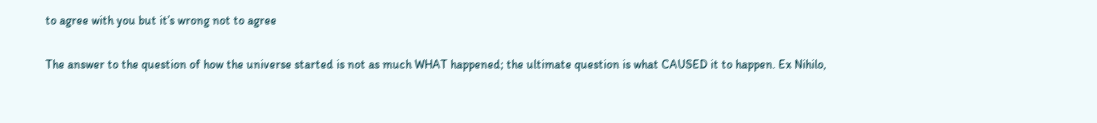to agree with you but it’s wrong not to agree

The answer to the question of how the universe started is not as much WHAT happened; the ultimate question is what CAUSED it to happen. Ex Nihilo,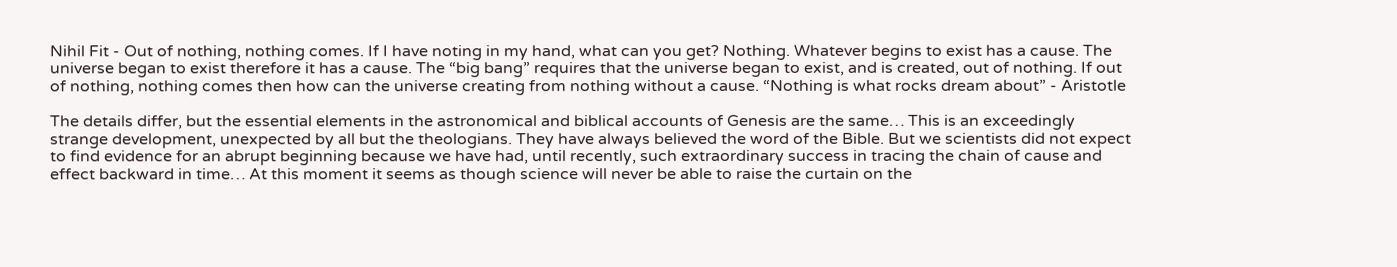Nihil Fit - Out of nothing, nothing comes. If I have noting in my hand, what can you get? Nothing. Whatever begins to exist has a cause. The universe began to exist therefore it has a cause. The “big bang” requires that the universe began to exist, and is created, out of nothing. If out of nothing, nothing comes then how can the universe creating from nothing without a cause. “Nothing is what rocks dream about” - Aristotle

The details differ, but the essential elements in the astronomical and biblical accounts of Genesis are the same… This is an exceedingly strange development, unexpected by all but the theologians. They have always believed the word of the Bible. But we scientists did not expect to find evidence for an abrupt beginning because we have had, until recently, such extraordinary success in tracing the chain of cause and effect backward in time… At this moment it seems as though science will never be able to raise the curtain on the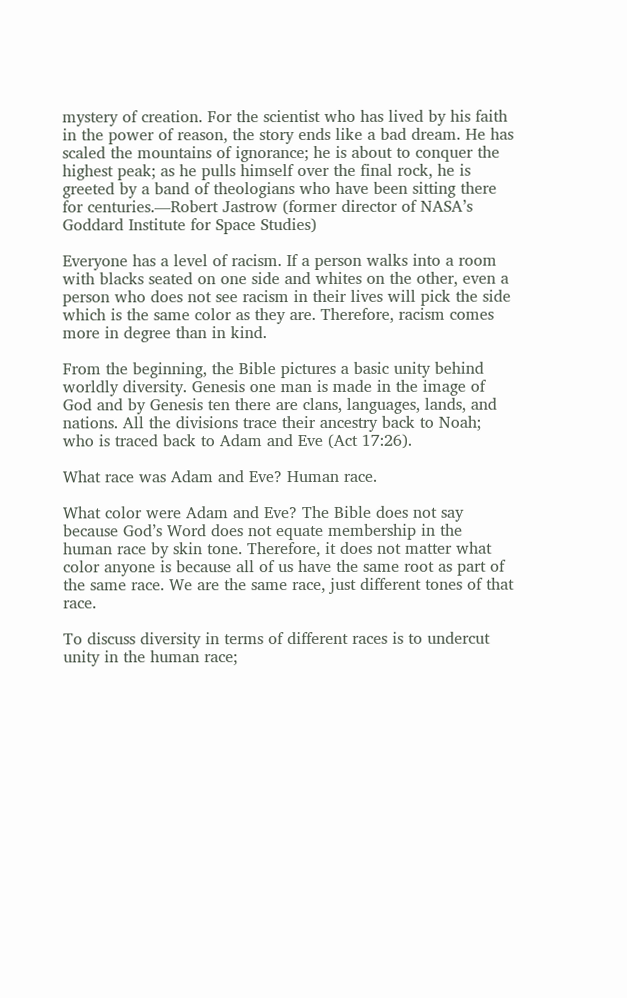mystery of creation. For the scientist who has lived by his faith in the power of reason, the story ends like a bad dream. He has scaled the mountains of ignorance; he is about to conquer the highest peak; as he pulls himself over the final rock, he is greeted by a band of theologians who have been sitting there for centuries.—Robert Jastrow (former director of NASA’s Goddard Institute for Space Studies)

Everyone has a level of racism. If a person walks into a room with blacks seated on one side and whites on the other, even a person who does not see racism in their lives will pick the side which is the same color as they are. Therefore, racism comes more in degree than in kind.

From the beginning, the Bible pictures a basic unity behind worldly diversity. Genesis one man is made in the image of God and by Genesis ten there are clans, languages, lands, and nations. All the divisions trace their ancestry back to Noah; who is traced back to Adam and Eve (Act 17:26).

What race was Adam and Eve? Human race.

What color were Adam and Eve? The Bible does not say because God’s Word does not equate membership in the human race by skin tone. Therefore, it does not matter what color anyone is because all of us have the same root as part of the same race. We are the same race, just different tones of that race.

To discuss diversity in terms of different races is to undercut unity in the human race;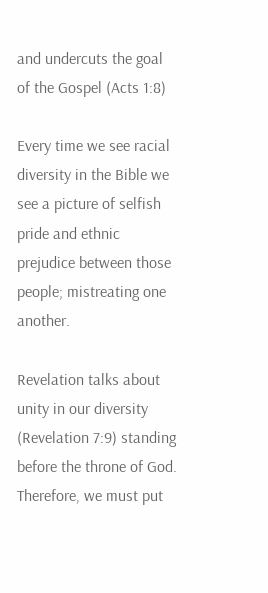and undercuts the goal of the Gospel (Acts 1:8)

Every time we see racial diversity in the Bible we see a picture of selfish pride and ethnic prejudice between those people; mistreating one another.

Revelation talks about unity in our diversity (Revelation 7:9) standing before the throne of God. Therefore, we must put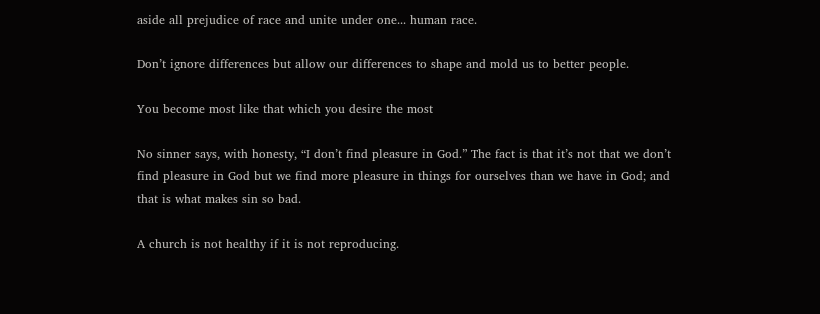aside all prejudice of race and unite under one... human race.

Don’t ignore differences but allow our differences to shape and mold us to better people.

You become most like that which you desire the most

No sinner says, with honesty, “I don’t find pleasure in God.” The fact is that it’s not that we don’t find pleasure in God but we find more pleasure in things for ourselves than we have in God; and that is what makes sin so bad.

A church is not healthy if it is not reproducing.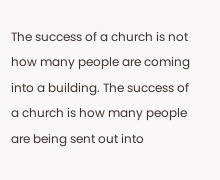The success of a church is not how many people are coming into a building. The success of a church is how many people are being sent out into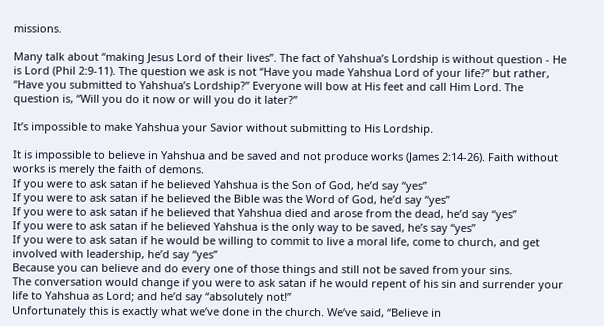missions.

Many talk about “making Jesus Lord of their lives”. The fact of Yahshua’s Lordship is without question - He is Lord (Phil 2:9-11). The question we ask is not “Have you made Yahshua Lord of your life?” but rather, “Have you submitted to Yahshua’s Lordship?” Everyone will bow at His feet and call Him Lord. The question is, “Will you do it now or will you do it later?”

It’s impossible to make Yahshua your Savior without submitting to His Lordship.

It is impossible to believe in Yahshua and be saved and not produce works (James 2:14-26). Faith without works is merely the faith of demons.
If you were to ask satan if he believed Yahshua is the Son of God, he’d say “yes”
If you were to ask satan if he believed the Bible was the Word of God, he’d say “yes”
If you were to ask satan if he believed that Yahshua died and arose from the dead, he’d say “yes”
If you were to ask satan if he believed Yahshua is the only way to be saved, he’s say “yes”
If you were to ask satan if he would be willing to commit to live a moral life, come to church, and get involved with leadership, he’d say “yes”
Because you can believe and do every one of those things and still not be saved from your sins.
The conversation would change if you were to ask satan if he would repent of his sin and surrender your life to Yahshua as Lord; and he’d say “absolutely not!”
Unfortunately this is exactly what we’ve done in the church. We’ve said, “Believe in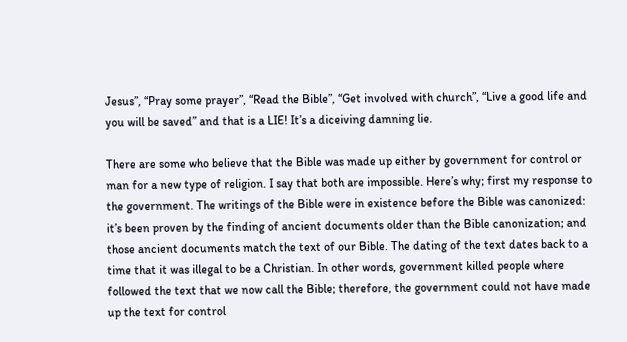Jesus”, “Pray some prayer”, “Read the Bible”, “Get involved with church”, “Live a good life and you will be saved” and that is a LIE! It’s a diceiving damning lie.

There are some who believe that the Bible was made up either by government for control or man for a new type of religion. I say that both are impossible. Here’s why; first my response to the government. The writings of the Bible were in existence before the Bible was canonized: it’s been proven by the finding of ancient documents older than the Bible canonization; and those ancient documents match the text of our Bible. The dating of the text dates back to a time that it was illegal to be a Christian. In other words, government killed people where followed the text that we now call the Bible; therefore, the government could not have made up the text for control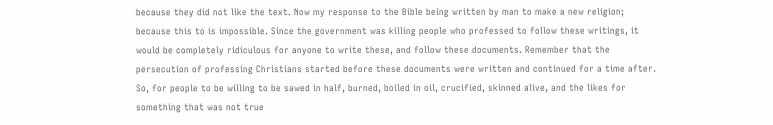because they did not like the text. Now my response to the Bible being written by man to make a new religion; because this to is impossible. Since the government was killing people who professed to follow these writings, it would be completely ridiculous for anyone to write these, and follow these documents. Remember that the persecution of professing Christians started before these documents were written and continued for a time after. So, for people to be willing to be sawed in half, burned, boiled in oil, crucified, skinned alive, and the likes for something that was not true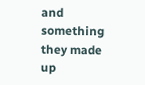and something they made up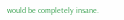would be completely insane.